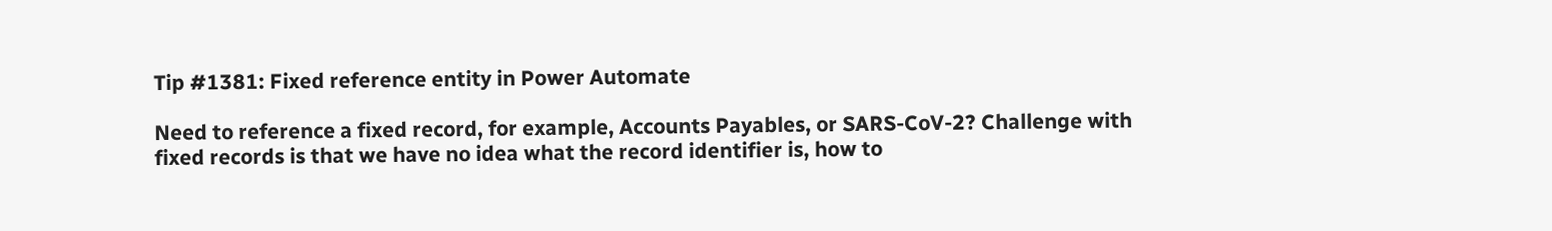Tip #1381: Fixed reference entity in Power Automate

Need to reference a fixed record, for example, Accounts Payables, or SARS-CoV-2? Challenge with fixed records is that we have no idea what the record identifier is, how to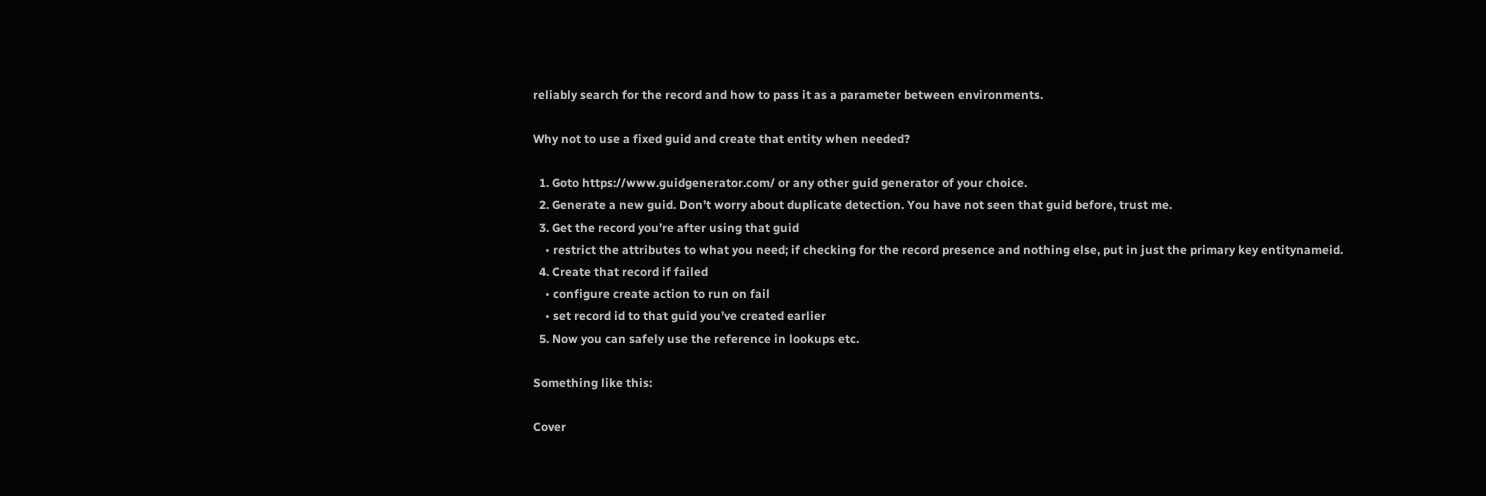reliably search for the record and how to pass it as a parameter between environments.

Why not to use a fixed guid and create that entity when needed?

  1. Goto https://www.guidgenerator.com/ or any other guid generator of your choice.
  2. Generate a new guid. Don’t worry about duplicate detection. You have not seen that guid before, trust me.
  3. Get the record you’re after using that guid
    • restrict the attributes to what you need; if checking for the record presence and nothing else, put in just the primary key entitynameid.
  4. Create that record if failed
    • configure create action to run on fail
    • set record id to that guid you’ve created earlier
  5. Now you can safely use the reference in lookups etc.

Something like this:

Cover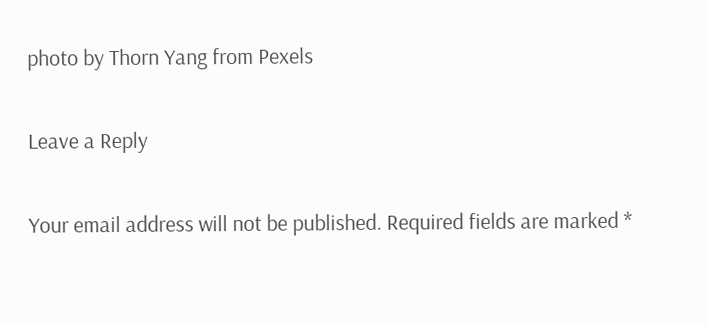photo by Thorn Yang from Pexels

Leave a Reply

Your email address will not be published. Required fields are marked *